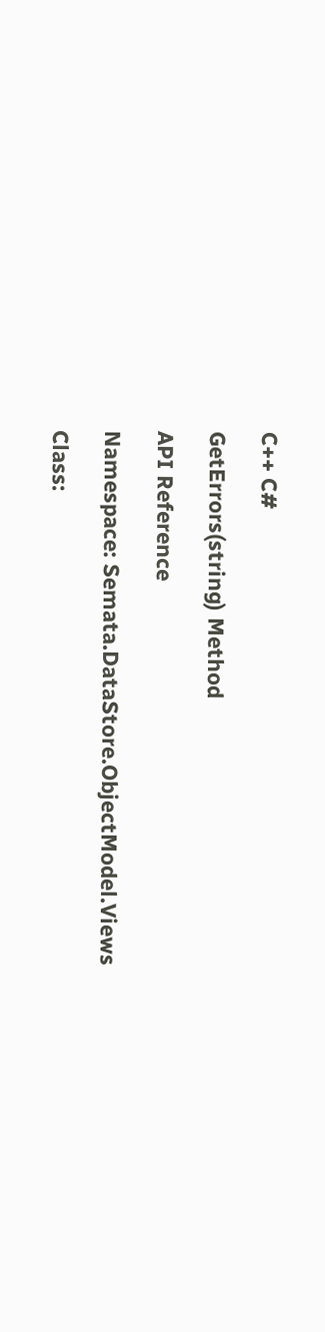C++ C#

GetErrors(string) Method

API Reference

Namespace: Semata.DataStore.ObjectModel.Views

Class: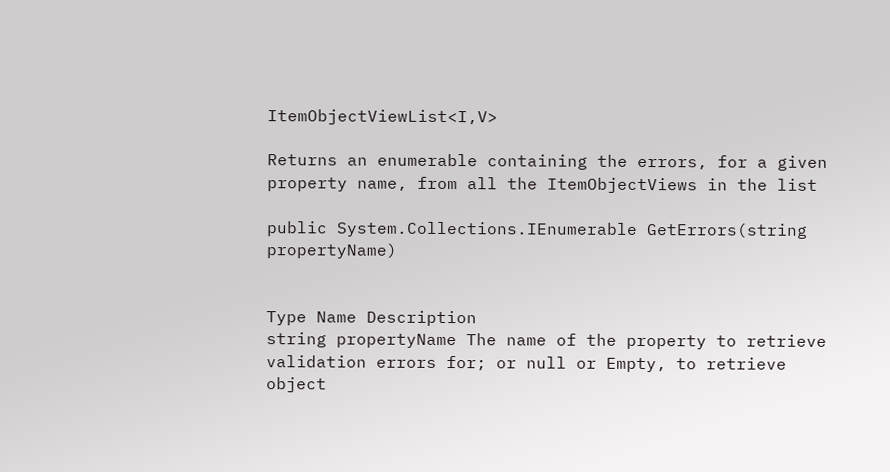ItemObjectViewList<I,V>

Returns an enumerable containing the errors, for a given property name, from all the ItemObjectViews in the list

public System.Collections.IEnumerable GetErrors(string propertyName)


Type Name Description
string propertyName The name of the property to retrieve validation errors for; or null or Empty, to retrieve object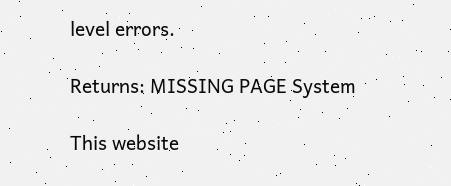level errors.

Returns: MISSING PAGE System

This website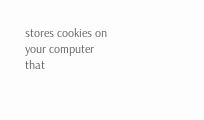stores cookies on your computer that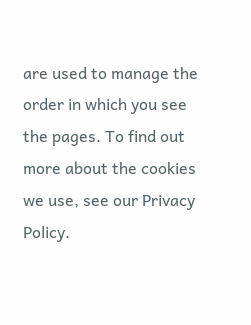are used to manage the order in which you see the pages. To find out more about the cookies we use, see our Privacy Policy.